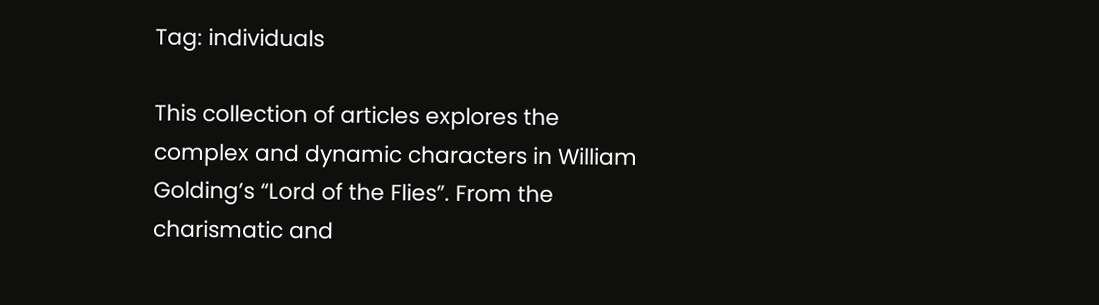Tag: individuals

This collection of articles explores the complex and dynamic characters in William Golding’s “Lord of the Flies”. From the charismatic and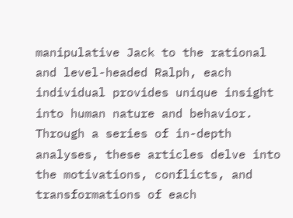manipulative Jack to the rational and level-headed Ralph, each individual provides unique insight into human nature and behavior. Through a series of in-depth analyses, these articles delve into the motivations, conflicts, and transformations of each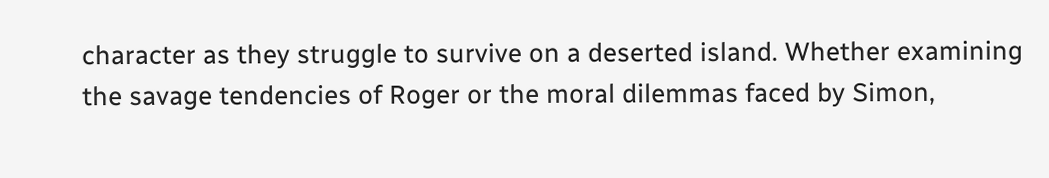character as they struggle to survive on a deserted island. Whether examining the savage tendencies of Roger or the moral dilemmas faced by Simon,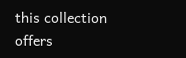this collection offers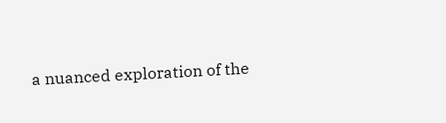a nuanced exploration of the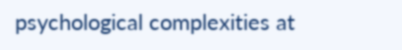psychological complexities at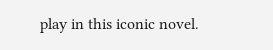play in this iconic novel.